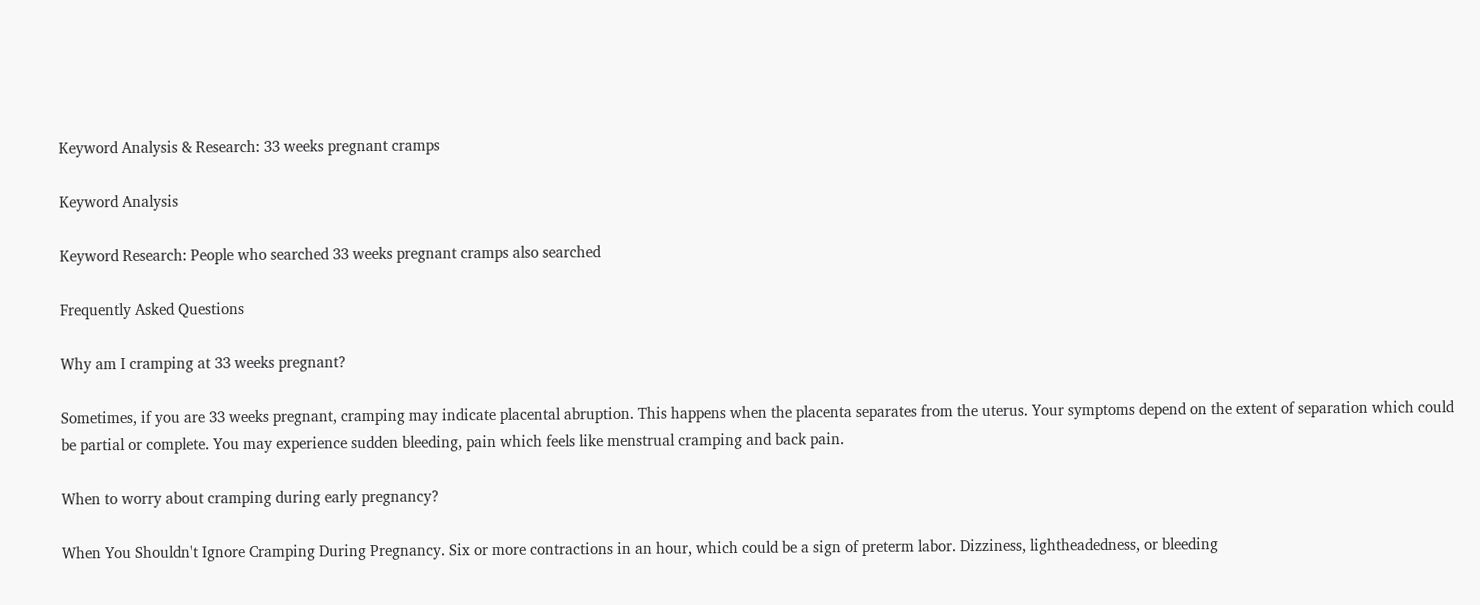Keyword Analysis & Research: 33 weeks pregnant cramps

Keyword Analysis

Keyword Research: People who searched 33 weeks pregnant cramps also searched

Frequently Asked Questions

Why am I cramping at 33 weeks pregnant?

Sometimes, if you are 33 weeks pregnant, cramping may indicate placental abruption. This happens when the placenta separates from the uterus. Your symptoms depend on the extent of separation which could be partial or complete. You may experience sudden bleeding, pain which feels like menstrual cramping and back pain.

When to worry about cramping during early pregnancy?

When You Shouldn't Ignore Cramping During Pregnancy. Six or more contractions in an hour, which could be a sign of preterm labor. Dizziness, lightheadedness, or bleeding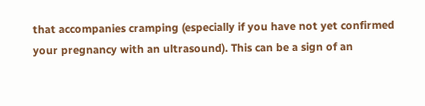that accompanies cramping (especially if you have not yet confirmed your pregnancy with an ultrasound). This can be a sign of an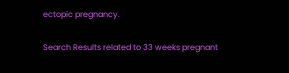ectopic pregnancy.

Search Results related to 33 weeks pregnant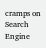cramps on Search Engine